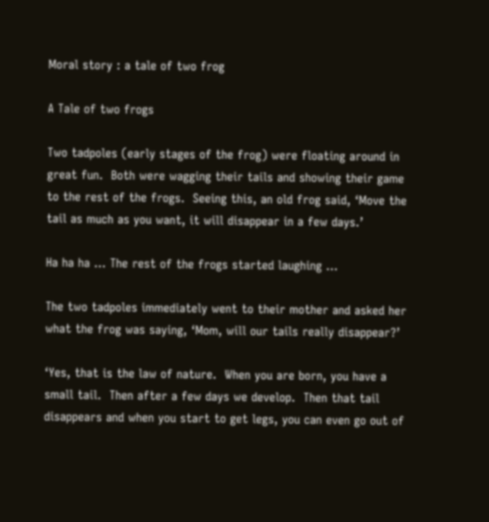Moral story : a tale of two frog

A Tale of two frogs

Two tadpoles (early stages of the frog) were floating around in great fun.  Both were wagging their tails and showing their game to the rest of the frogs.  Seeing this, an old frog said, ‘Move the tail as much as you want, it will disappear in a few days.’

Ha ha ha … The rest of the frogs started laughing …

The two tadpoles immediately went to their mother and asked her what the frog was saying, ‘Mom, will our tails really disappear?’

‘Yes, that is the law of nature.  When you are born, you have a small tail.  Then after a few days we develop.  Then that tail disappears and when you start to get legs, you can even go out of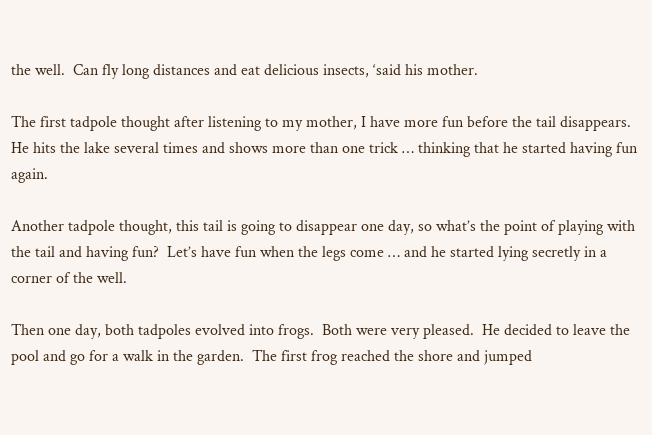the well.  Can fly long distances and eat delicious insects, ‘said his mother.

The first tadpole thought after listening to my mother, I have more fun before the tail disappears.  He hits the lake several times and shows more than one trick … thinking that he started having fun again.

Another tadpole thought, this tail is going to disappear one day, so what’s the point of playing with the tail and having fun?  Let’s have fun when the legs come … and he started lying secretly in a corner of the well.

Then one day, both tadpoles evolved into frogs.  Both were very pleased.  He decided to leave the pool and go for a walk in the garden.  The first frog reached the shore and jumped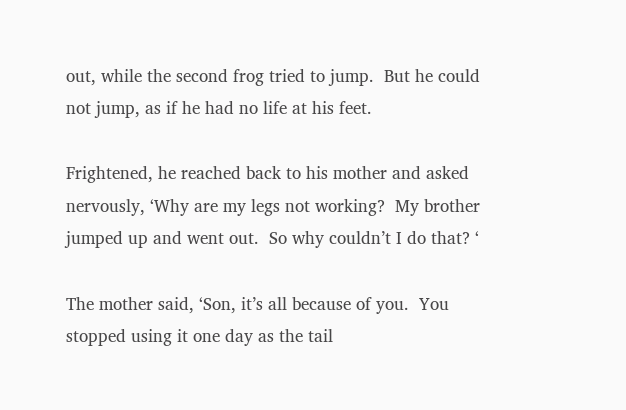out, while the second frog tried to jump.  But he could not jump, as if he had no life at his feet.

Frightened, he reached back to his mother and asked nervously, ‘Why are my legs not working?  My brother jumped up and went out.  So why couldn’t I do that? ‘

The mother said, ‘Son, it’s all because of you.  You stopped using it one day as the tail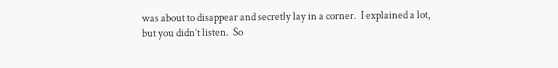was about to disappear and secretly lay in a corner.  I explained a lot, but you didn’t listen.  So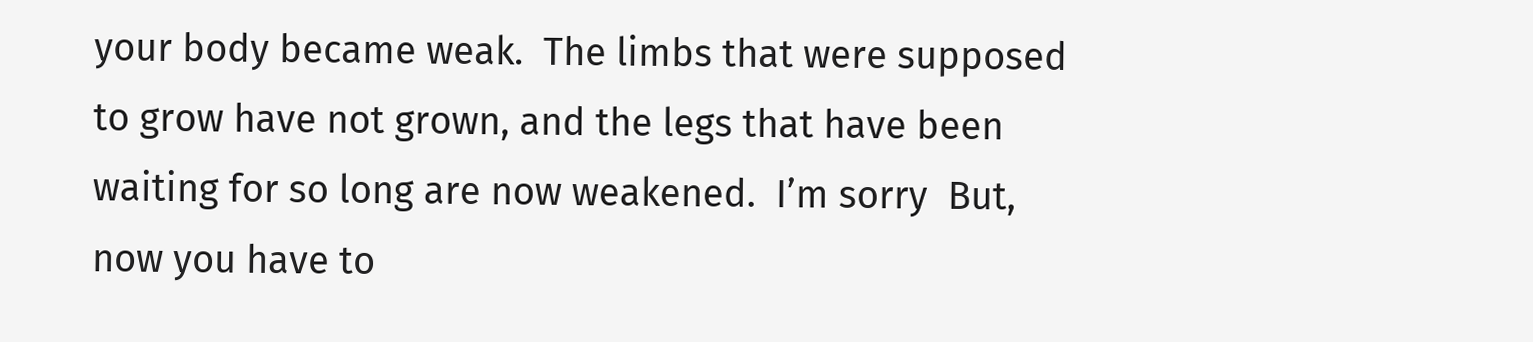your body became weak.  The limbs that were supposed to grow have not grown, and the legs that have been waiting for so long are now weakened.  I’m sorry  But, now you have to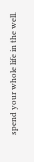spend your whole life in the well.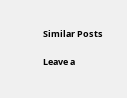Similar Posts

Leave a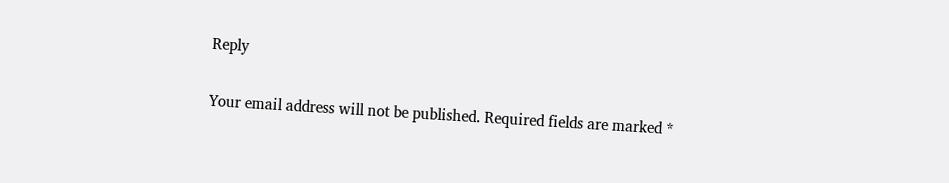Reply

Your email address will not be published. Required fields are marked *